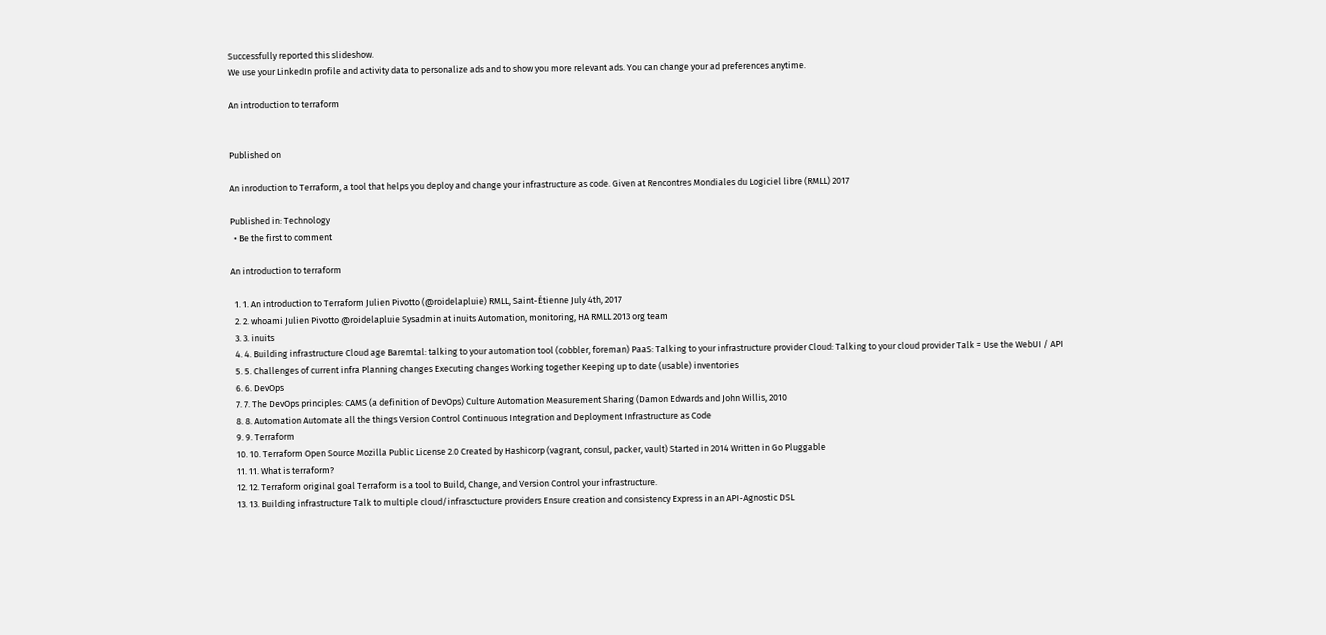Successfully reported this slideshow.
We use your LinkedIn profile and activity data to personalize ads and to show you more relevant ads. You can change your ad preferences anytime.

An introduction to terraform


Published on

An inroduction to Terraform, a tool that helps you deploy and change your infrastructure as code. Given at Rencontres Mondiales du Logiciel libre (RMLL) 2017

Published in: Technology
  • Be the first to comment

An introduction to terraform

  1. 1. An introduction to Terraform Julien Pivotto (@roidelapluie) RMLL, Saint-Étienne July 4th, 2017
  2. 2. whoami Julien Pivotto @roidelapluie Sysadmin at inuits Automation, monitoring, HA RMLL 2013 org team
  3. 3. inuits
  4. 4. Building infrastructure Cloud age Baremtal: talking to your automation tool (cobbler, foreman) PaaS: Talking to your infrastructure provider Cloud: Talking to your cloud provider Talk = Use the WebUI / API
  5. 5. Challenges of current infra Planning changes Executing changes Working together Keeping up to date (usable) inventories
  6. 6. DevOps
  7. 7. The DevOps principles: CAMS (a definition of DevOps) Culture Automation Measurement Sharing (Damon Edwards and John Willis, 2010
  8. 8. Automation Automate all the things Version Control Continuous Integration and Deployment Infrastructure as Code
  9. 9. Terraform
  10. 10. Terraform Open Source Mozilla Public License 2.0 Created by Hashicorp (vagrant, consul, packer, vault) Started in 2014 Written in Go Pluggable
  11. 11. What is terraform?
  12. 12. Terraform original goal Terraform is a tool to Build, Change, and Version Control your infrastructure.
  13. 13. Building infrastructure Talk to multiple cloud/infrasctucture providers Ensure creation and consistency Express in an API-Agnostic DSL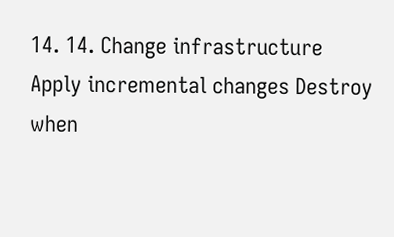14. 14. Change infrastructure Apply incremental changes Destroy when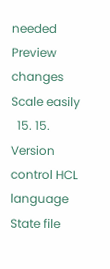needed Preview changes Scale easily
  15. 15. Version control HCL language State file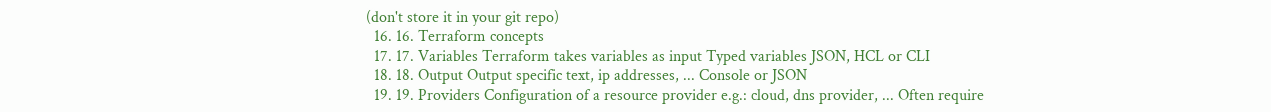(don't store it in your git repo)
  16. 16. Terraform concepts
  17. 17. Variables Terraform takes variables as input Typed variables JSON, HCL or CLI
  18. 18. Output Output specific text, ip addresses, ... Console or JSON
  19. 19. Providers Configuration of a resource provider e.g.: cloud, dns provider, ... Often require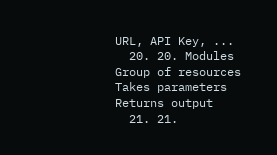URL, API Key, ...
  20. 20. Modules Group of resources Takes parameters Returns output
  21. 21.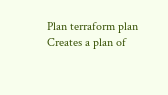Plan terraform plan Creates a plan of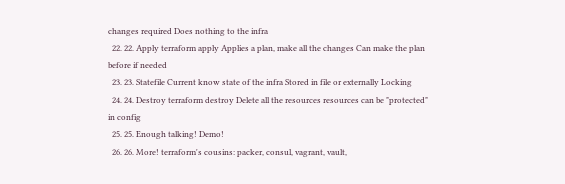changes required Does nothing to the infra
  22. 22. Apply terraform apply Applies a plan, make all the changes Can make the plan before if needed
  23. 23. Statefile Current know state of the infra Stored in file or externally Locking
  24. 24. Destroy terraform destroy Delete all the resources resources can be "protected" in config
  25. 25. Enough talking! Demo!
  26. 26. More! terraform's cousins: packer, consul, vagrant, vault,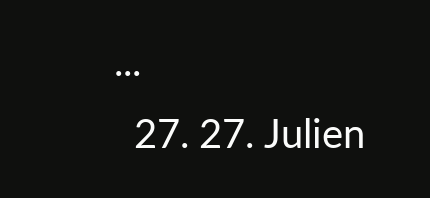...
  27. 27. Julien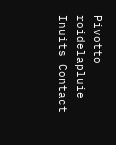Pivotto roidelapluie Inuits Contact